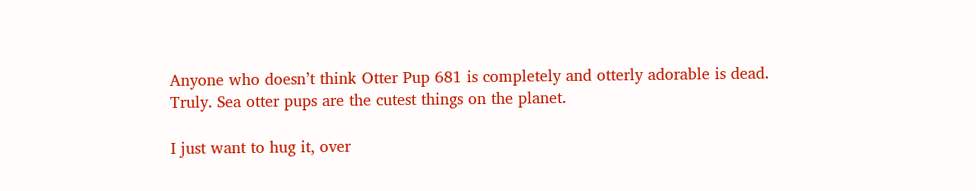Anyone who doesn’t think Otter Pup 681 is completely and otterly adorable is dead. Truly. Sea otter pups are the cutest things on the planet.

I just want to hug it, over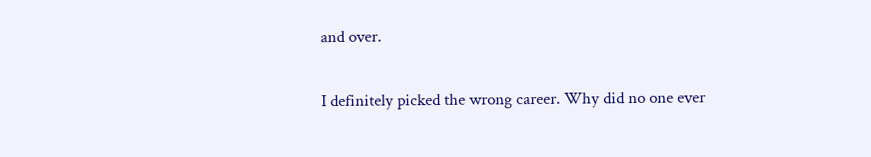and over.

I definitely picked the wrong career. Why did no one ever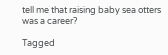tell me that raising baby sea otters was a career?

Tagged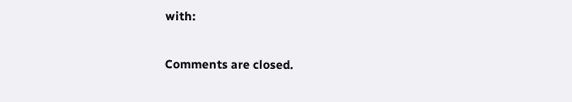with:

Comments are closed.